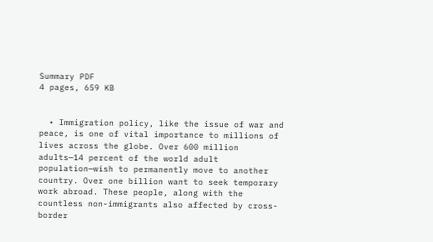Summary PDF
4 pages, 659 KB


  • Immigration policy, like the issue of war and peace, is one of vital importance to millions of lives across the globe. Over 600 million adults—14 percent of the world adult population—wish to permanently move to another country. Over one billion want to seek temporary work abroad. These people, along with the countless non-immigrants also affected by cross-border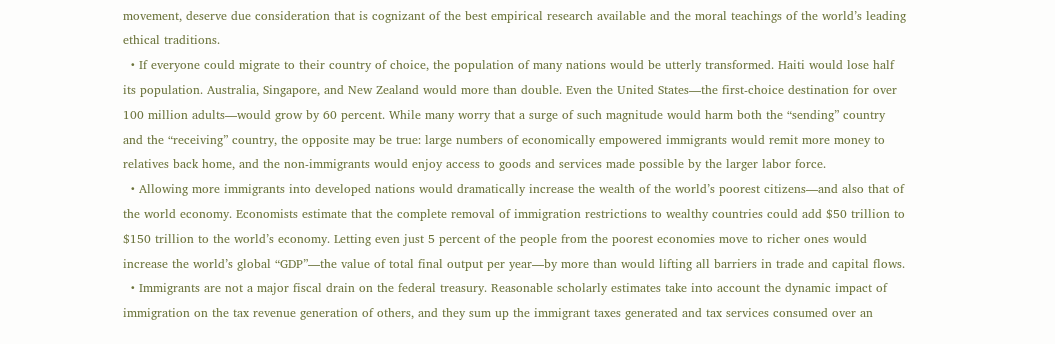movement, deserve due consideration that is cognizant of the best empirical research available and the moral teachings of the world’s leading ethical traditions.
  • If everyone could migrate to their country of choice, the population of many nations would be utterly transformed. Haiti would lose half its population. Australia, Singapore, and New Zealand would more than double. Even the United States—the first-choice destination for over 100 million adults—would grow by 60 percent. While many worry that a surge of such magnitude would harm both the “sending” country and the “receiving” country, the opposite may be true: large numbers of economically empowered immigrants would remit more money to relatives back home, and the non-immigrants would enjoy access to goods and services made possible by the larger labor force.
  • Allowing more immigrants into developed nations would dramatically increase the wealth of the world’s poorest citizens—and also that of the world economy. Economists estimate that the complete removal of immigration restrictions to wealthy countries could add $50 trillion to $150 trillion to the world’s economy. Letting even just 5 percent of the people from the poorest economies move to richer ones would increase the world’s global “GDP”—the value of total final output per year—by more than would lifting all barriers in trade and capital flows.
  • Immigrants are not a major fiscal drain on the federal treasury. Reasonable scholarly estimates take into account the dynamic impact of immigration on the tax revenue generation of others, and they sum up the immigrant taxes generated and tax services consumed over an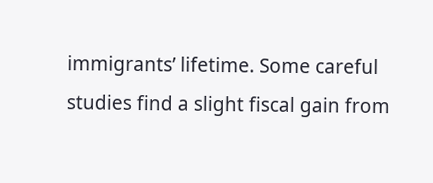immigrants’ lifetime. Some careful studies find a slight fiscal gain from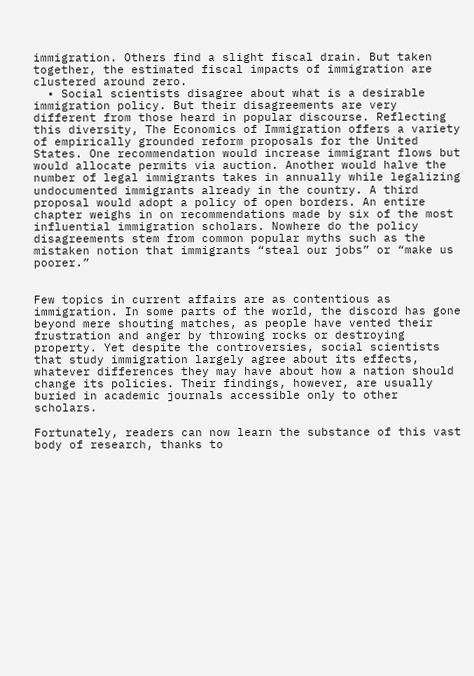immigration. Others find a slight fiscal drain. But taken together, the estimated fiscal impacts of immigration are clustered around zero.
  • Social scientists disagree about what is a desirable immigration policy. But their disagreements are very different from those heard in popular discourse. Reflecting this diversity, The Economics of Immigration offers a variety of empirically grounded reform proposals for the United States. One recommendation would increase immigrant flows but would allocate permits via auction. Another would halve the number of legal immigrants takes in annually while legalizing undocumented immigrants already in the country. A third proposal would adopt a policy of open borders. An entire chapter weighs in on recommendations made by six of the most influential immigration scholars. Nowhere do the policy disagreements stem from common popular myths such as the mistaken notion that immigrants “steal our jobs” or “make us poorer.”


Few topics in current affairs are as contentious as immigration. In some parts of the world, the discord has gone beyond mere shouting matches, as people have vented their frustration and anger by throwing rocks or destroying property. Yet despite the controversies, social scientists that study immigration largely agree about its effects, whatever differences they may have about how a nation should change its policies. Their findings, however, are usually buried in academic journals accessible only to other scholars.

Fortunately, readers can now learn the substance of this vast body of research, thanks to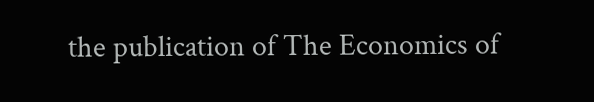the publication of The Economics of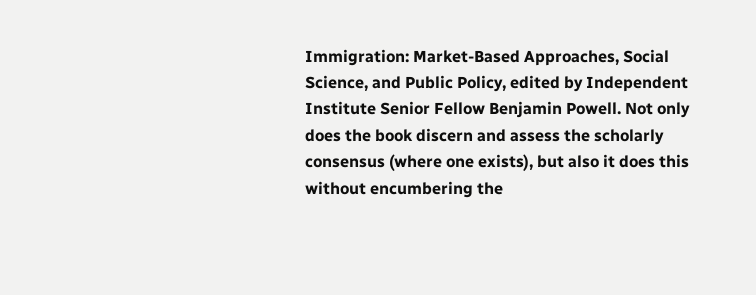Immigration: Market-Based Approaches, Social Science, and Public Policy, edited by Independent Institute Senior Fellow Benjamin Powell. Not only does the book discern and assess the scholarly consensus (where one exists), but also it does this without encumbering the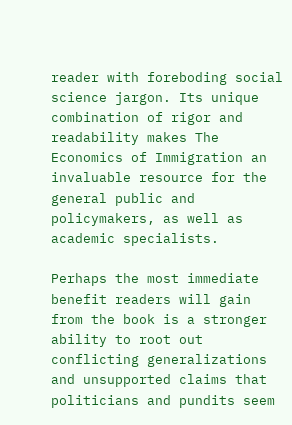reader with foreboding social science jargon. Its unique combination of rigor and readability makes The Economics of Immigration an invaluable resource for the general public and policymakers, as well as academic specialists.

Perhaps the most immediate benefit readers will gain from the book is a stronger ability to root out conflicting generalizations and unsupported claims that politicians and pundits seem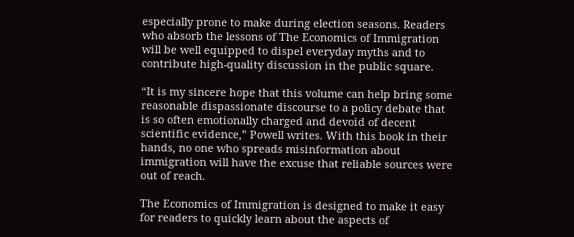especially prone to make during election seasons. Readers who absorb the lessons of The Economics of Immigration will be well equipped to dispel everyday myths and to contribute high-quality discussion in the public square.

“It is my sincere hope that this volume can help bring some reasonable dispassionate discourse to a policy debate that is so often emotionally charged and devoid of decent scientific evidence,” Powell writes. With this book in their hands, no one who spreads misinformation about immigration will have the excuse that reliable sources were out of reach.

The Economics of Immigration is designed to make it easy for readers to quickly learn about the aspects of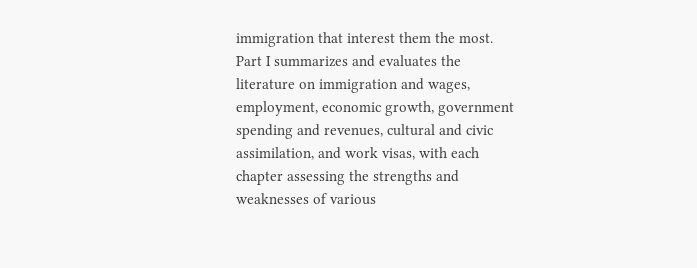immigration that interest them the most. Part I summarizes and evaluates the literature on immigration and wages, employment, economic growth, government spending and revenues, cultural and civic assimilation, and work visas, with each chapter assessing the strengths and weaknesses of various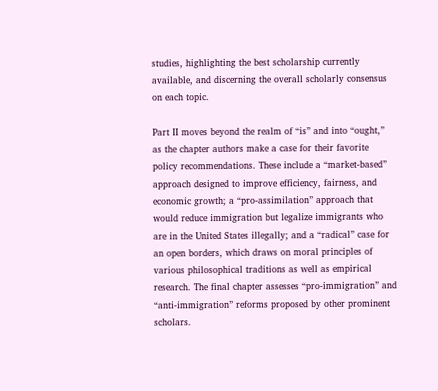studies, highlighting the best scholarship currently available, and discerning the overall scholarly consensus on each topic.

Part II moves beyond the realm of “is” and into “ought,” as the chapter authors make a case for their favorite policy recommendations. These include a “market-based” approach designed to improve efficiency, fairness, and economic growth; a “pro-assimilation” approach that would reduce immigration but legalize immigrants who are in the United States illegally; and a “radical” case for an open borders, which draws on moral principles of various philosophical traditions as well as empirical research. The final chapter assesses “pro-immigration” and “anti-immigration” reforms proposed by other prominent scholars.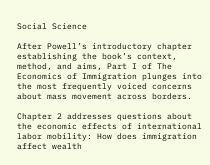Social Science

After Powell’s introductory chapter establishing the book’s context, method, and aims, Part I of The Economics of Immigration plunges into the most frequently voiced concerns about mass movement across borders.

Chapter 2 addresses questions about the economic effects of international labor mobility: How does immigration affect wealth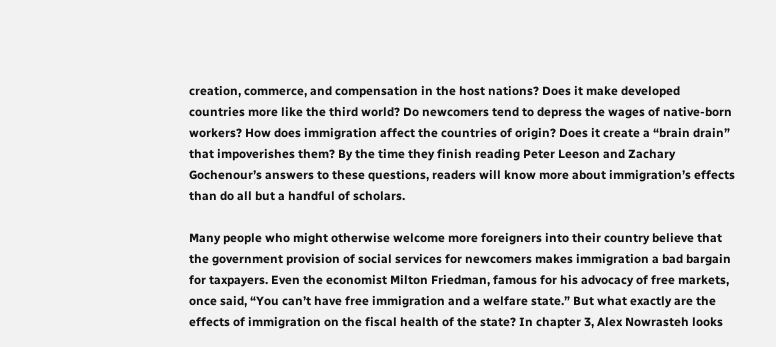creation, commerce, and compensation in the host nations? Does it make developed countries more like the third world? Do newcomers tend to depress the wages of native-born workers? How does immigration affect the countries of origin? Does it create a “brain drain” that impoverishes them? By the time they finish reading Peter Leeson and Zachary Gochenour’s answers to these questions, readers will know more about immigration’s effects than do all but a handful of scholars.

Many people who might otherwise welcome more foreigners into their country believe that the government provision of social services for newcomers makes immigration a bad bargain for taxpayers. Even the economist Milton Friedman, famous for his advocacy of free markets, once said, “You can’t have free immigration and a welfare state.” But what exactly are the effects of immigration on the fiscal health of the state? In chapter 3, Alex Nowrasteh looks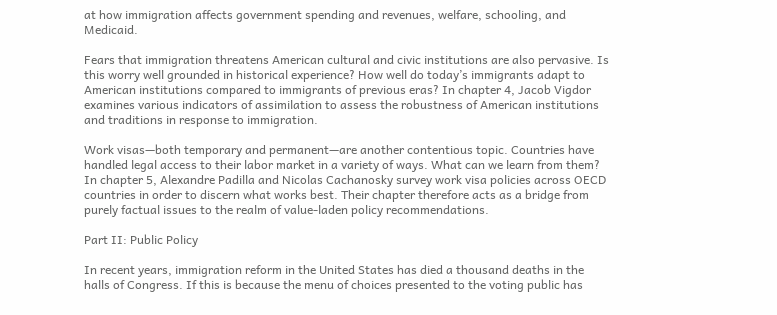at how immigration affects government spending and revenues, welfare, schooling, and Medicaid.

Fears that immigration threatens American cultural and civic institutions are also pervasive. Is this worry well grounded in historical experience? How well do today’s immigrants adapt to American institutions compared to immigrants of previous eras? In chapter 4, Jacob Vigdor examines various indicators of assimilation to assess the robustness of American institutions and traditions in response to immigration.

Work visas—both temporary and permanent—are another contentious topic. Countries have handled legal access to their labor market in a variety of ways. What can we learn from them? In chapter 5, Alexandre Padilla and Nicolas Cachanosky survey work visa policies across OECD countries in order to discern what works best. Their chapter therefore acts as a bridge from purely factual issues to the realm of value-laden policy recommendations.

Part II: Public Policy

In recent years, immigration reform in the United States has died a thousand deaths in the halls of Congress. If this is because the menu of choices presented to the voting public has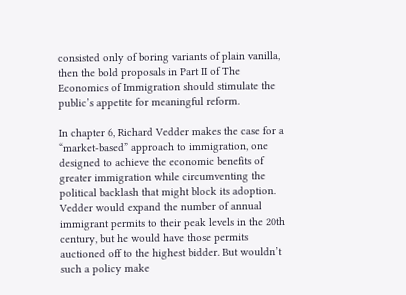consisted only of boring variants of plain vanilla, then the bold proposals in Part II of The Economics of Immigration should stimulate the public’s appetite for meaningful reform.

In chapter 6, Richard Vedder makes the case for a “market-based” approach to immigration, one designed to achieve the economic benefits of greater immigration while circumventing the political backlash that might block its adoption. Vedder would expand the number of annual immigrant permits to their peak levels in the 20th century, but he would have those permits auctioned off to the highest bidder. But wouldn’t such a policy make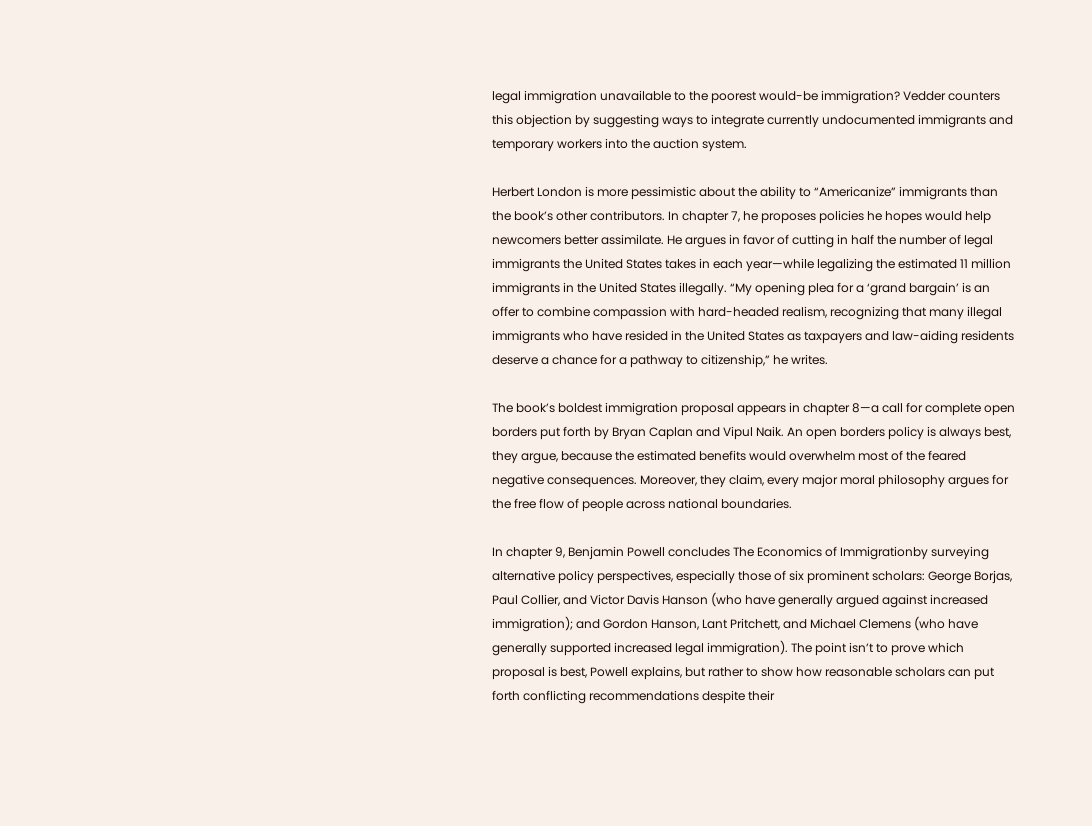legal immigration unavailable to the poorest would-be immigration? Vedder counters this objection by suggesting ways to integrate currently undocumented immigrants and temporary workers into the auction system.

Herbert London is more pessimistic about the ability to “Americanize” immigrants than the book’s other contributors. In chapter 7, he proposes policies he hopes would help newcomers better assimilate. He argues in favor of cutting in half the number of legal immigrants the United States takes in each year—while legalizing the estimated 11 million immigrants in the United States illegally. “My opening plea for a ‘grand bargain’ is an offer to combine compassion with hard-headed realism, recognizing that many illegal immigrants who have resided in the United States as taxpayers and law-aiding residents deserve a chance for a pathway to citizenship,” he writes.

The book’s boldest immigration proposal appears in chapter 8—a call for complete open borders put forth by Bryan Caplan and Vipul Naik. An open borders policy is always best, they argue, because the estimated benefits would overwhelm most of the feared negative consequences. Moreover, they claim, every major moral philosophy argues for the free flow of people across national boundaries.

In chapter 9, Benjamin Powell concludes The Economics of Immigrationby surveying alternative policy perspectives, especially those of six prominent scholars: George Borjas, Paul Collier, and Victor Davis Hanson (who have generally argued against increased immigration); and Gordon Hanson, Lant Pritchett, and Michael Clemens (who have generally supported increased legal immigration). The point isn’t to prove which proposal is best, Powell explains, but rather to show how reasonable scholars can put forth conflicting recommendations despite their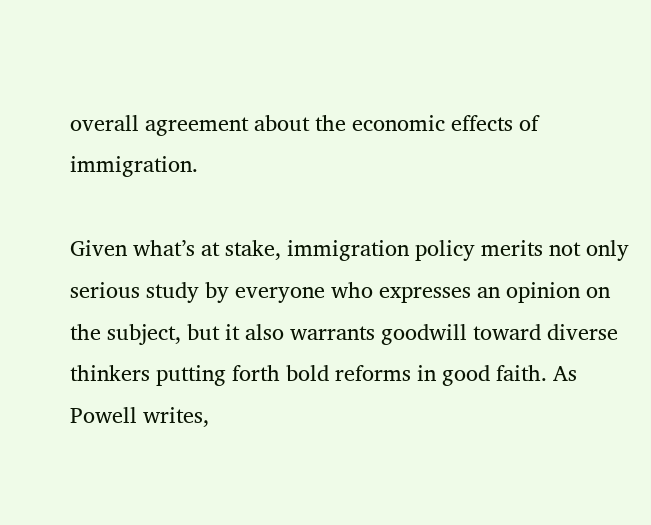overall agreement about the economic effects of immigration.

Given what’s at stake, immigration policy merits not only serious study by everyone who expresses an opinion on the subject, but it also warrants goodwill toward diverse thinkers putting forth bold reforms in good faith. As Powell writes,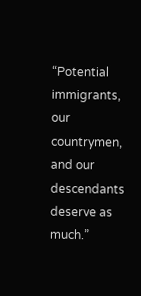“Potential immigrants, our countrymen, and our descendants deserve as much.”